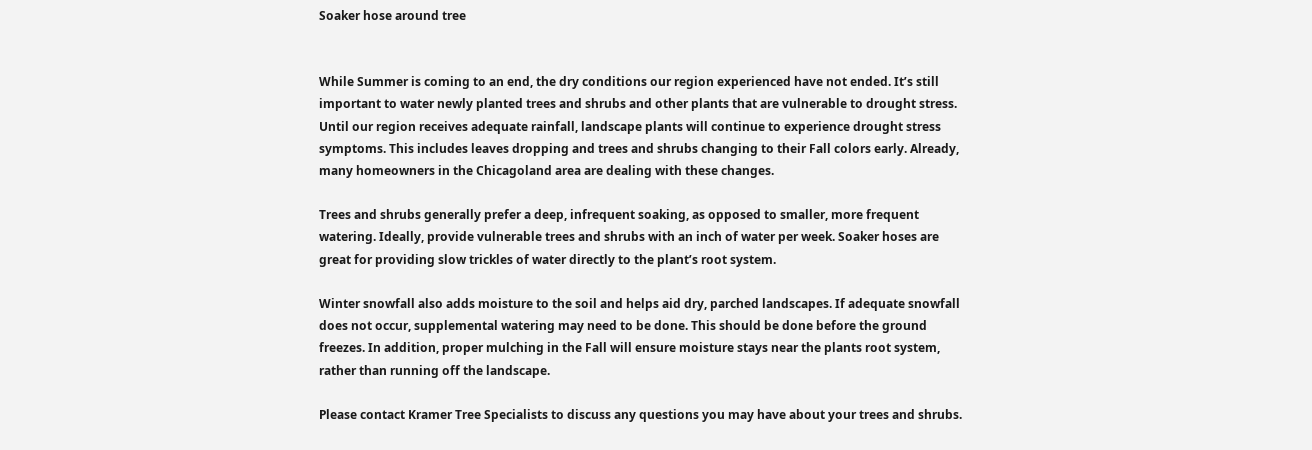Soaker hose around tree


While Summer is coming to an end, the dry conditions our region experienced have not ended. It’s still important to water newly planted trees and shrubs and other plants that are vulnerable to drought stress. Until our region receives adequate rainfall, landscape plants will continue to experience drought stress symptoms. This includes leaves dropping and trees and shrubs changing to their Fall colors early. Already, many homeowners in the Chicagoland area are dealing with these changes.

Trees and shrubs generally prefer a deep, infrequent soaking, as opposed to smaller, more frequent watering. Ideally, provide vulnerable trees and shrubs with an inch of water per week. Soaker hoses are great for providing slow trickles of water directly to the plant’s root system.

Winter snowfall also adds moisture to the soil and helps aid dry, parched landscapes. If adequate snowfall does not occur, supplemental watering may need to be done. This should be done before the ground freezes. In addition, proper mulching in the Fall will ensure moisture stays near the plants root system, rather than running off the landscape.

Please contact Kramer Tree Specialists to discuss any questions you may have about your trees and shrubs.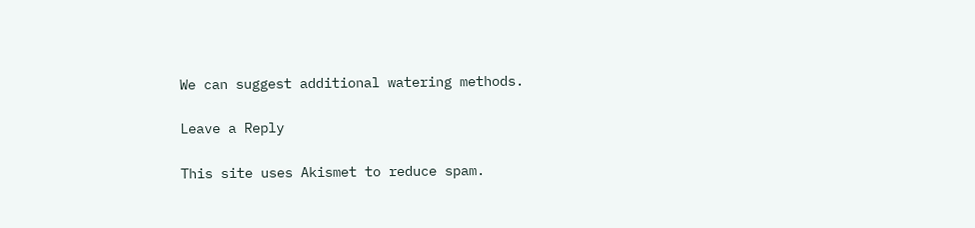We can suggest additional watering methods.

Leave a Reply

This site uses Akismet to reduce spam.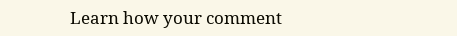Learn how your comment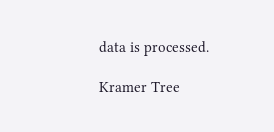data is processed.

Kramer Tree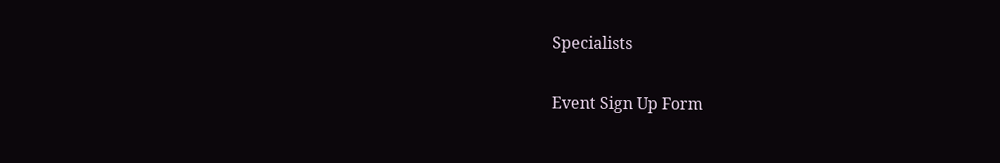Specialists

Event Sign Up Form